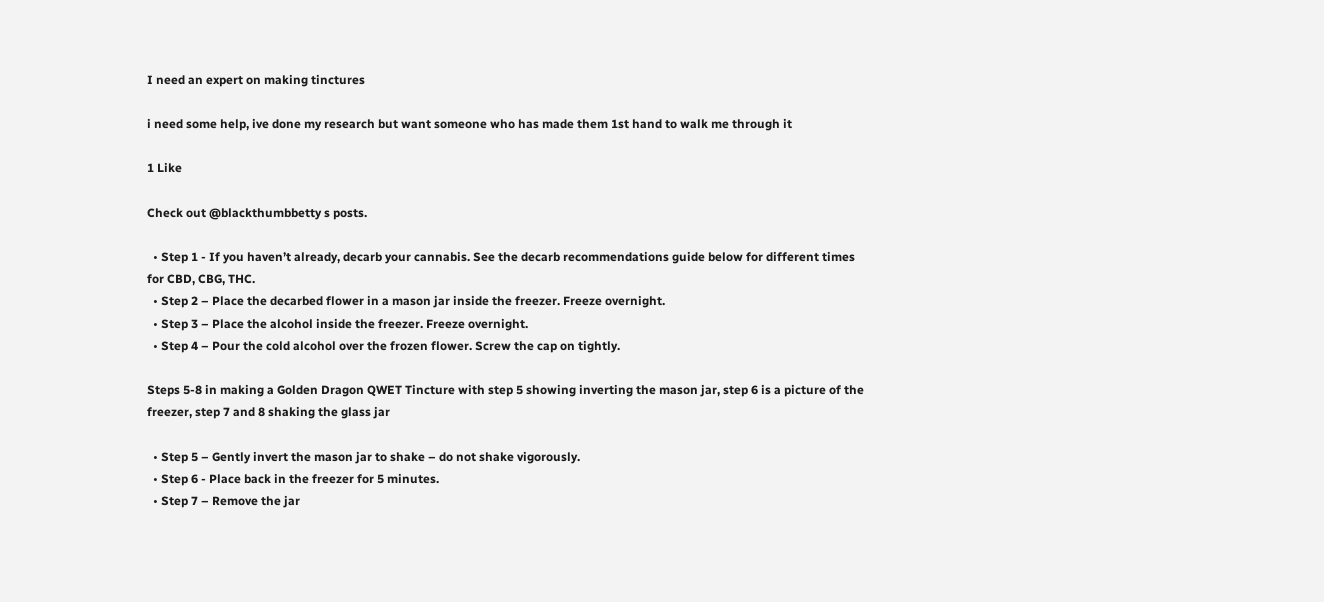I need an expert on making tinctures

i need some help, ive done my research but want someone who has made them 1st hand to walk me through it

1 Like

Check out @blackthumbbetty s posts.

  • Step 1 - If you haven’t already, decarb your cannabis. See the decarb recommendations guide below for different times for CBD, CBG, THC.
  • Step 2 – Place the decarbed flower in a mason jar inside the freezer. Freeze overnight.
  • Step 3 – Place the alcohol inside the freezer. Freeze overnight.
  • Step 4 – Pour the cold alcohol over the frozen flower. Screw the cap on tightly.

Steps 5-8 in making a Golden Dragon QWET Tincture with step 5 showing inverting the mason jar, step 6 is a picture of the freezer, step 7 and 8 shaking the glass jar

  • Step 5 – Gently invert the mason jar to shake – do not shake vigorously.
  • Step 6 - Place back in the freezer for 5 minutes.
  • Step 7 – Remove the jar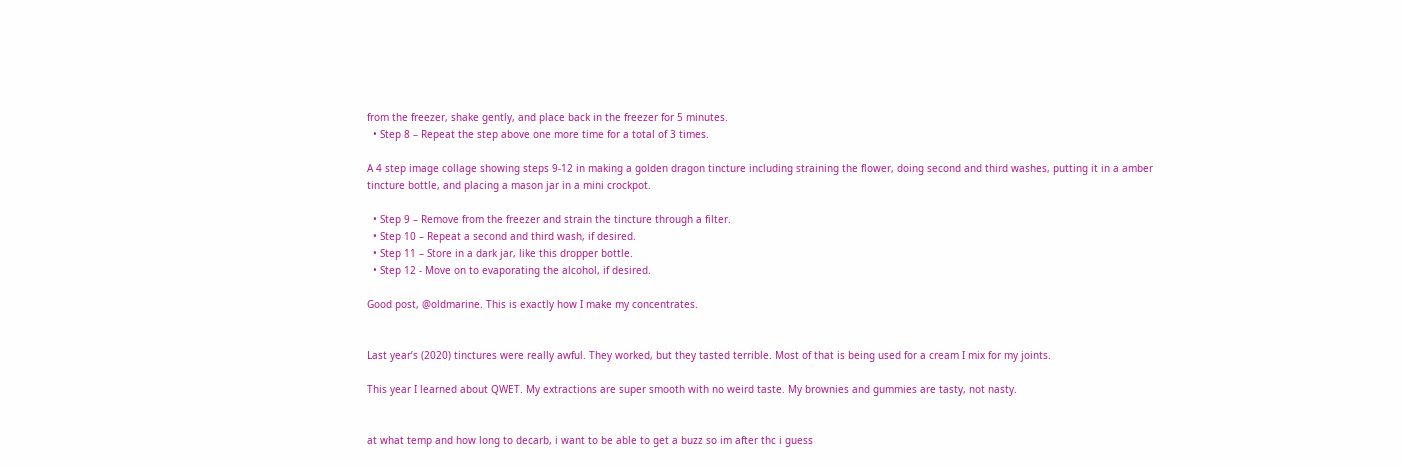from the freezer, shake gently, and place back in the freezer for 5 minutes.
  • Step 8 – Repeat the step above one more time for a total of 3 times.

A 4 step image collage showing steps 9-12 in making a golden dragon tincture including straining the flower, doing second and third washes, putting it in a amber tincture bottle, and placing a mason jar in a mini crockpot.

  • Step 9 – Remove from the freezer and strain the tincture through a filter.
  • Step 10 – Repeat a second and third wash, if desired.
  • Step 11 – Store in a dark jar, like this dropper bottle.
  • Step 12 - Move on to evaporating the alcohol, if desired.

Good post, @oldmarine. This is exactly how I make my concentrates.


Last year’s (2020) tinctures were really awful. They worked, but they tasted terrible. Most of that is being used for a cream I mix for my joints.

This year I learned about QWET. My extractions are super smooth with no weird taste. My brownies and gummies are tasty, not nasty.


at what temp and how long to decarb, i want to be able to get a buzz so im after thc i guess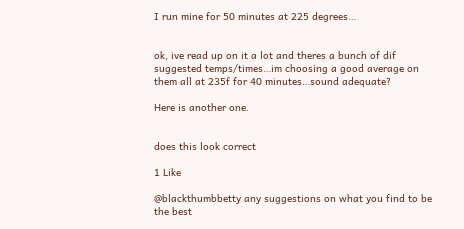I run mine for 50 minutes at 225 degrees…


ok, ive read up on it a lot and theres a bunch of dif suggested temps/times…im choosing a good average on them all at 235f for 40 minutes…sound adequate?

Here is another one.


does this look correct

1 Like

@blackthumbbetty any suggestions on what you find to be the best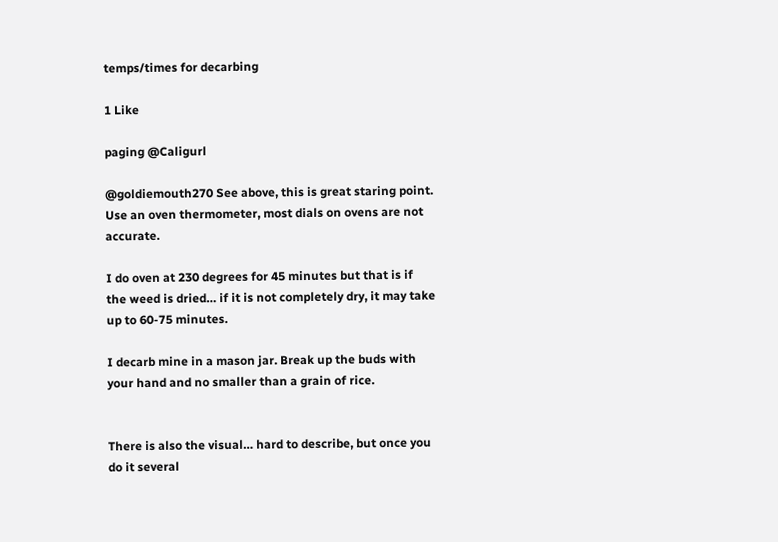temps/times for decarbing

1 Like

paging @Caligurl

@goldiemouth270 See above, this is great staring point. Use an oven thermometer, most dials on ovens are not accurate.

I do oven at 230 degrees for 45 minutes but that is if the weed is dried… if it is not completely dry, it may take up to 60-75 minutes.

I decarb mine in a mason jar. Break up the buds with your hand and no smaller than a grain of rice.


There is also the visual… hard to describe, but once you do it several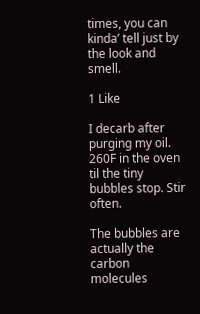times, you can kinda’ tell just by the look and smell.

1 Like

I decarb after purging my oil. 260F in the oven til the tiny bubbles stop. Stir often.

The bubbles are actually the carbon molecules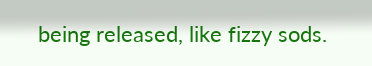being released, like fizzy sods.